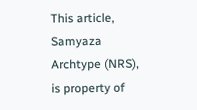This article, Samyaza Archtype (NRS), is property of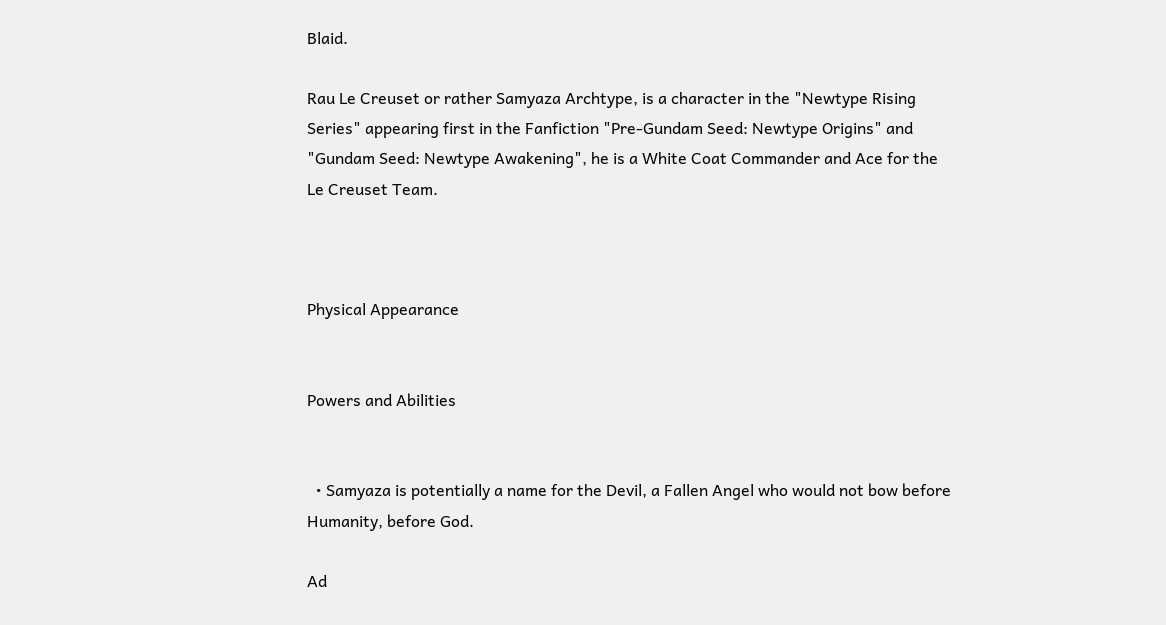Blaid.

Rau Le Creuset or rather Samyaza Archtype, is a character in the "Newtype Rising Series" appearing first in the Fanfiction "Pre-Gundam Seed: Newtype Origins" and "Gundam Seed: Newtype Awakening", he is a White Coat Commander and Ace for the Le Creuset Team.



Physical Appearance


Powers and Abilities


  • Samyaza is potentially a name for the Devil, a Fallen Angel who would not bow before Humanity, before God.

Ad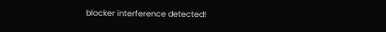blocker interference detected!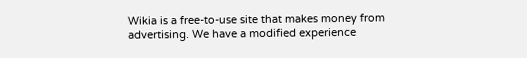Wikia is a free-to-use site that makes money from advertising. We have a modified experience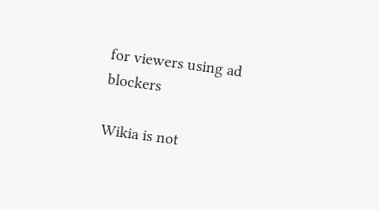for viewers using ad blockers

Wikia is not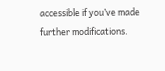accessible if you’ve made further modifications.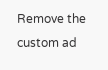Remove the custom ad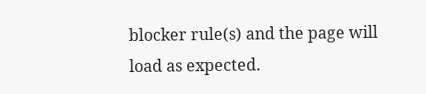blocker rule(s) and the page will load as expected.